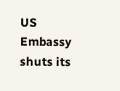US Embassy shuts its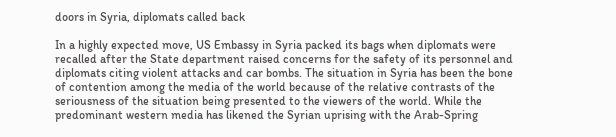doors in Syria, diplomats called back

In a highly expected move, US Embassy in Syria packed its bags when diplomats were recalled after the State department raised concerns for the safety of its personnel and diplomats citing violent attacks and car bombs. The situation in Syria has been the bone of contention among the media of the world because of the relative contrasts of the seriousness of the situation being presented to the viewers of the world. While the predominant western media has likened the Syrian uprising with the Arab-Spring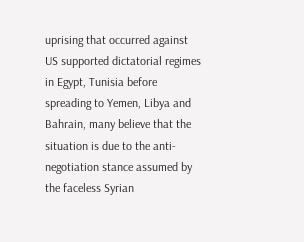uprising that occurred against US supported dictatorial regimes in Egypt, Tunisia before spreading to Yemen, Libya and Bahrain, many believe that the situation is due to the anti-negotiation stance assumed by the faceless Syrian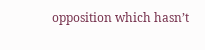opposition which hasn’t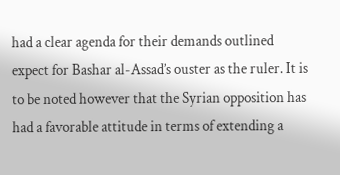had a clear agenda for their demands outlined expect for Bashar al-Assad’s ouster as the ruler. It is to be noted however that the Syrian opposition has had a favorable attitude in terms of extending a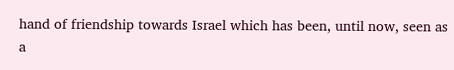hand of friendship towards Israel which has been, until now, seen as a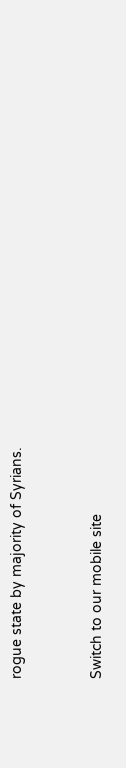rogue state by majority of Syrians.


Switch to our mobile site